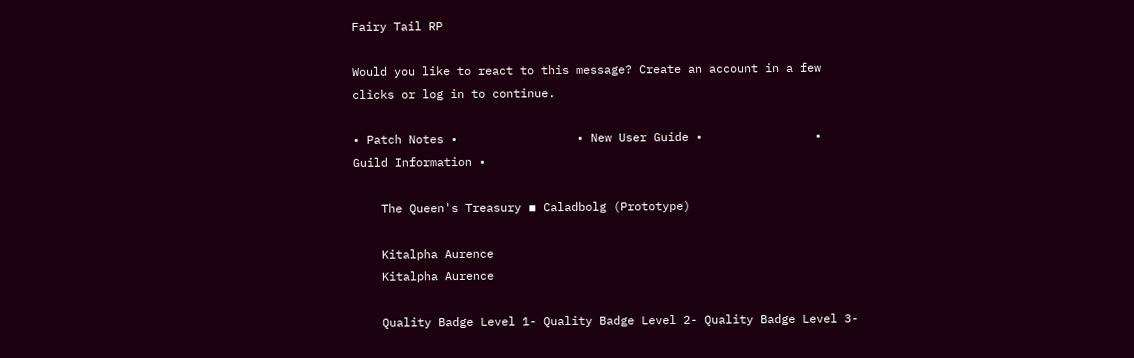Fairy Tail RP

Would you like to react to this message? Create an account in a few clicks or log in to continue.

• Patch Notes •                 • New User Guide •                • Guild Information •

    The Queen's Treasury ▪ Caladbolg (Prototype)

    Kitalpha Aurence
    Kitalpha Aurence

    Quality Badge Level 1- Quality Badge Level 2- Quality Badge Level 3-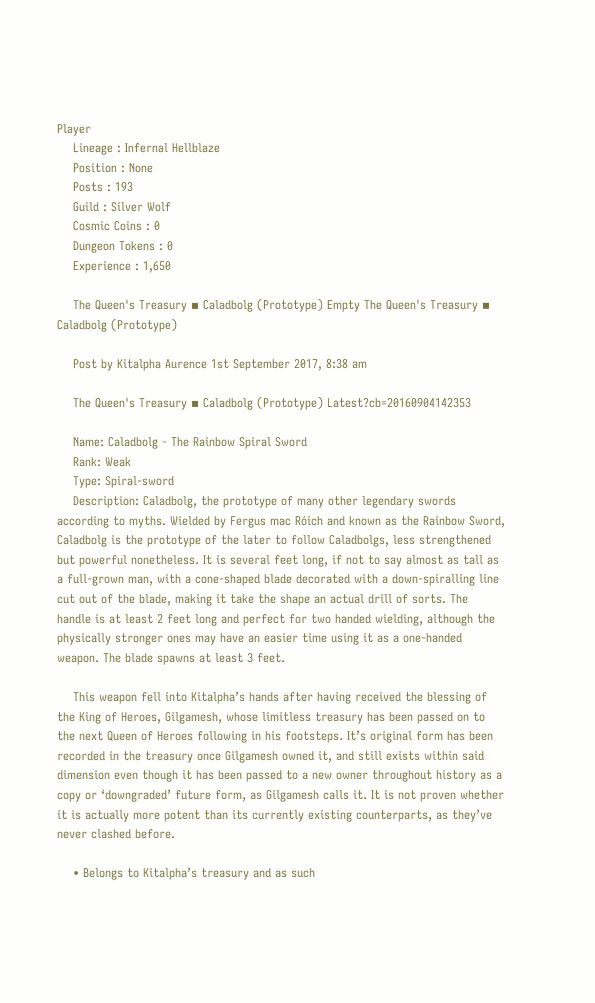Player
    Lineage : Infernal Hellblaze
    Position : None
    Posts : 193
    Guild : Silver Wolf
    Cosmic Coins : 0
    Dungeon Tokens : 0
    Experience : 1,650

    The Queen's Treasury ▪ Caladbolg (Prototype) Empty The Queen's Treasury ▪ Caladbolg (Prototype)

    Post by Kitalpha Aurence 1st September 2017, 8:38 am

    The Queen's Treasury ▪ Caladbolg (Prototype) Latest?cb=20160904142353

    Name: Caladbolg - The Rainbow Spiral Sword
    Rank: Weak
    Type: Spiral-sword
    Description: Caladbolg, the prototype of many other legendary swords according to myths. Wielded by Fergus mac Róich and known as the Rainbow Sword, Caladbolg is the prototype of the later to follow Caladbolgs, less strengthened but powerful nonetheless. It is several feet long, if not to say almost as tall as a full-grown man, with a cone-shaped blade decorated with a down-spiralling line cut out of the blade, making it take the shape an actual drill of sorts. The handle is at least 2 feet long and perfect for two handed wielding, although the physically stronger ones may have an easier time using it as a one-handed weapon. The blade spawns at least 3 feet.

    This weapon fell into Kitalpha’s hands after having received the blessing of the King of Heroes, Gilgamesh, whose limitless treasury has been passed on to the next Queen of Heroes following in his footsteps. It’s original form has been recorded in the treasury once Gilgamesh owned it, and still exists within said dimension even though it has been passed to a new owner throughout history as a copy or ‘downgraded’ future form, as Gilgamesh calls it. It is not proven whether it is actually more potent than its currently existing counterparts, as they’ve never clashed before.

    • Belongs to Kitalpha’s treasury and as such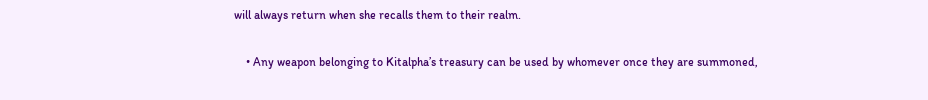will always return when she recalls them to their realm.

    • Any weapon belonging to Kitalpha’s treasury can be used by whomever once they are summoned,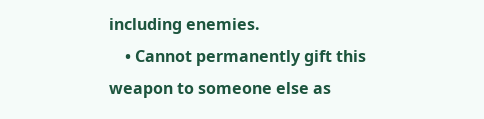including enemies.
    • Cannot permanently gift this weapon to someone else as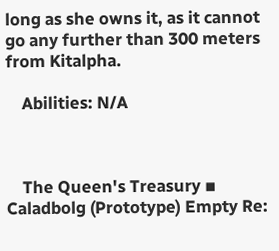long as she owns it, as it cannot go any further than 300 meters from Kitalpha.

    Abilities: N/A



    The Queen's Treasury ▪ Caladbolg (Prototype) Empty Re: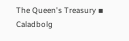The Queen's Treasury ▪ Caladbolg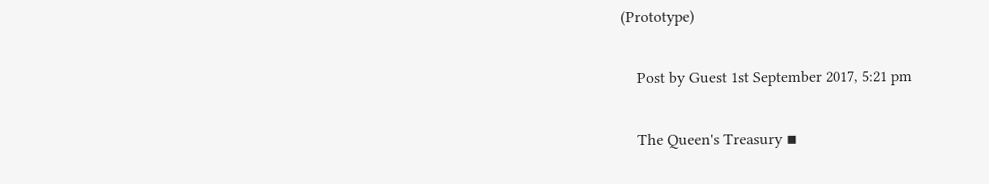(Prototype)

    Post by Guest 1st September 2017, 5:21 pm

    The Queen's Treasury ▪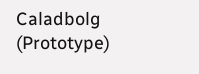Caladbolg (Prototype)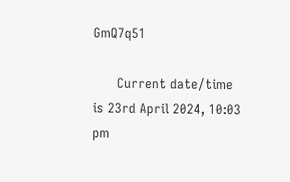GmQ7q51

      Current date/time is 23rd April 2024, 10:03 pm